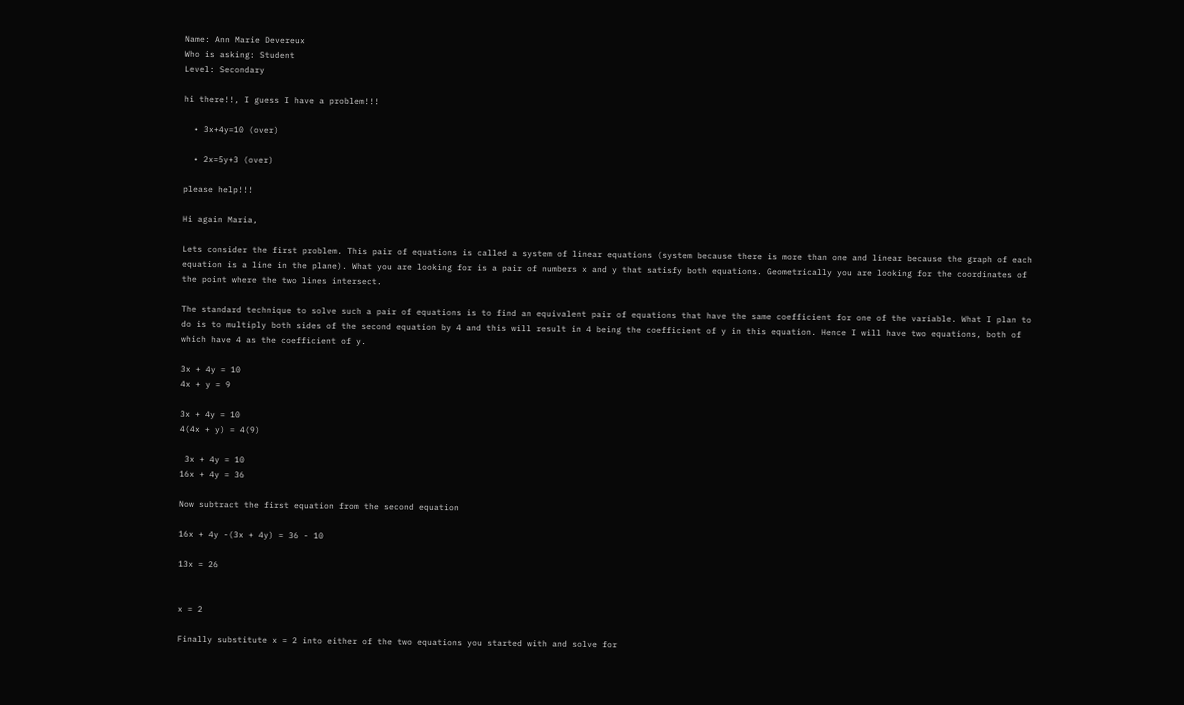Name: Ann Marie Devereux
Who is asking: Student
Level: Secondary

hi there!!, I guess I have a problem!!!

  • 3x+4y=10 (over)

  • 2x=5y+3 (over)

please help!!!

Hi again Maria,

Lets consider the first problem. This pair of equations is called a system of linear equations (system because there is more than one and linear because the graph of each equation is a line in the plane). What you are looking for is a pair of numbers x and y that satisfy both equations. Geometrically you are looking for the coordinates of the point where the two lines intersect.

The standard technique to solve such a pair of equations is to find an equivalent pair of equations that have the same coefficient for one of the variable. What I plan to do is to multiply both sides of the second equation by 4 and this will result in 4 being the coefficient of y in this equation. Hence I will have two equations, both of which have 4 as the coefficient of y.

3x + 4y = 10
4x + y = 9

3x + 4y = 10
4(4x + y) = 4(9)

 3x + 4y = 10
16x + 4y = 36

Now subtract the first equation from the second equation

16x + 4y -(3x + 4y) = 36 - 10

13x = 26


x = 2

Finally substitute x = 2 into either of the two equations you started with and solve for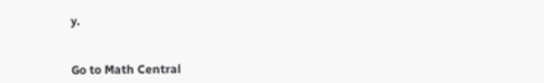y.


Go to Math Central